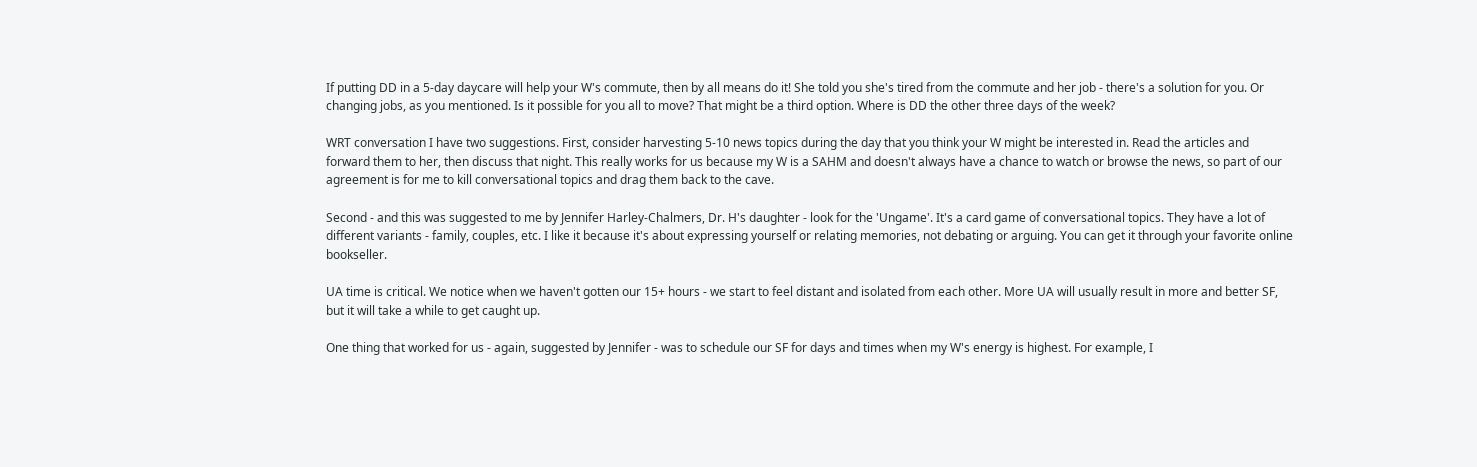If putting DD in a 5-day daycare will help your W's commute, then by all means do it! She told you she's tired from the commute and her job - there's a solution for you. Or changing jobs, as you mentioned. Is it possible for you all to move? That might be a third option. Where is DD the other three days of the week?

WRT conversation I have two suggestions. First, consider harvesting 5-10 news topics during the day that you think your W might be interested in. Read the articles and forward them to her, then discuss that night. This really works for us because my W is a SAHM and doesn't always have a chance to watch or browse the news, so part of our agreement is for me to kill conversational topics and drag them back to the cave.

Second - and this was suggested to me by Jennifer Harley-Chalmers, Dr. H's daughter - look for the 'Ungame'. It's a card game of conversational topics. They have a lot of different variants - family, couples, etc. I like it because it's about expressing yourself or relating memories, not debating or arguing. You can get it through your favorite online bookseller.

UA time is critical. We notice when we haven't gotten our 15+ hours - we start to feel distant and isolated from each other. More UA will usually result in more and better SF, but it will take a while to get caught up.

One thing that worked for us - again, suggested by Jennifer - was to schedule our SF for days and times when my W's energy is highest. For example, I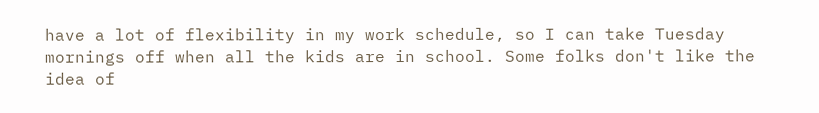have a lot of flexibility in my work schedule, so I can take Tuesday mornings off when all the kids are in school. Some folks don't like the idea of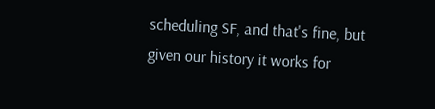scheduling SF, and that's fine, but given our history it works for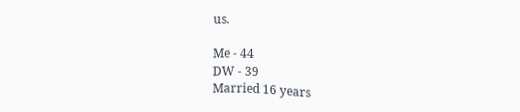us.

Me - 44
DW - 39
Married 16 years